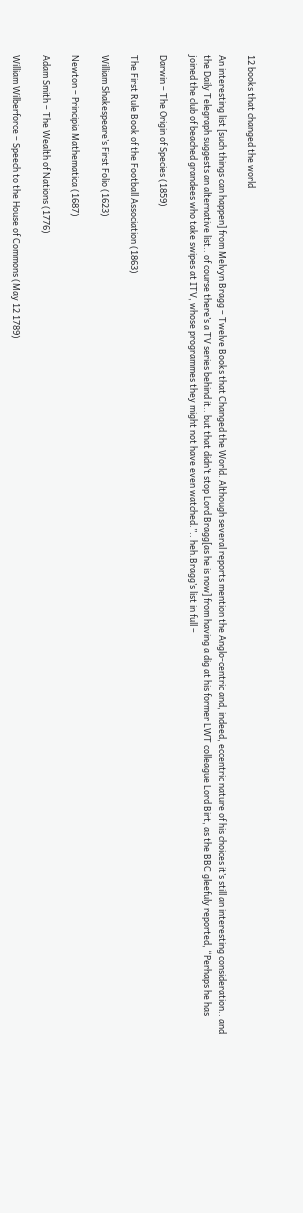12 books that changed the world

An interesting list [such things can happen] from Melvyn Bragg – Twelve Books that Changed the World. Although several reports mention the Anglo-centric and, indeed, eccentric nature of his choices it’s still an interesting consideration.. and the Daily Telegraph suggests an alternative list.. of course there’s a TV series behind it.. but that didn’t stop Lord Bragg[as he is now] from having a dig at his former LWT colleague Lord Birt, as the BBC gleefuly reported, “Perhaps he has joined the club of beached grandees who take swipes at ITV, whose programmes they might not have even watched.”.. heh.Bragg’s list in full –

Darwin – The Origin of Species (1859)

The First Rule Book of the Football Association (1863)

William Shakespeare’s First Folio (1623)

Newton – Principia Mathematica (1687)

Adam Smith – The Wealth of Nations (1776)

William Wilberforce – Speech to the House of Commons (May 12 1789)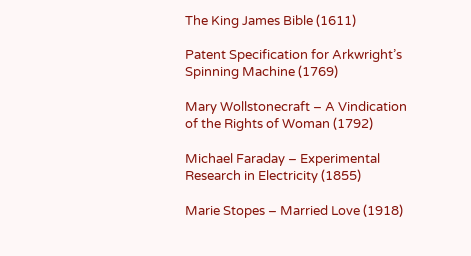The King James Bible (1611)

Patent Specification for Arkwright’s Spinning Machine (1769)

Mary Wollstonecraft – A Vindication of the Rights of Woman (1792)

Michael Faraday – Experimental Research in Electricity (1855)

Marie Stopes – Married Love (1918)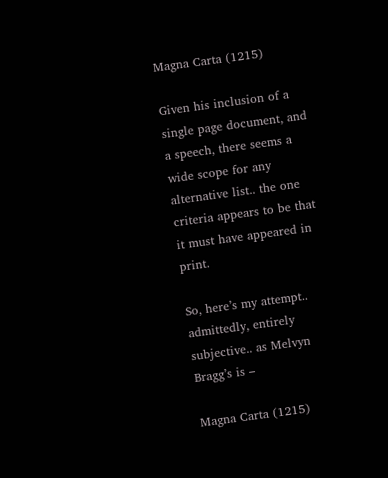Magna Carta (1215)

Given his inclusion of a single page document, and a speech, there seems a wide scope for any alternative list.. the one criteria appears to be that it must have appeared in print.

So, here’s my attempt.. admittedly, entirely subjective.. as Melvyn Bragg’s is –

Magna Carta (1215)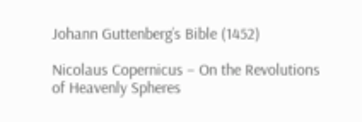Johann Guttenberg’s Bible (1452)

Nicolaus Copernicus – On the Revolutions of Heavenly Spheres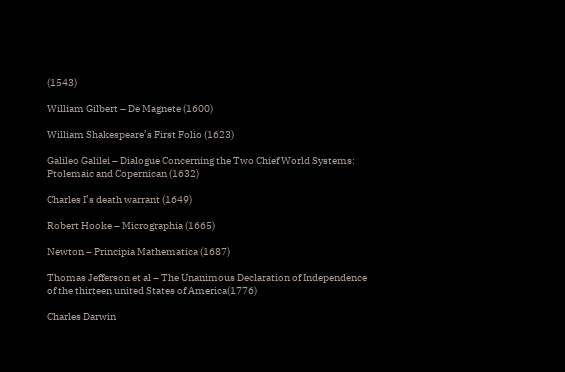(1543)

William Gilbert – De Magnete (1600)

William Shakespeare’s First Folio (1623)

Galileo Galilei – Dialogue Concerning the Two Chief World Systems: Ptolemaic and Copernican (1632)

Charles I’s death warrant (1649)

Robert Hooke – Micrographia (1665)

Newton – Principia Mathematica (1687)

Thomas Jefferson et al – The Unanimous Declaration of Independence of the thirteen united States of America(1776)

Charles Darwin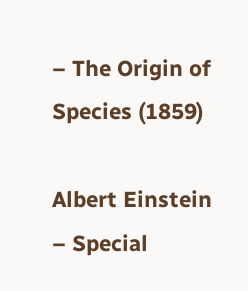– The Origin of Species (1859)

Albert Einstein – Special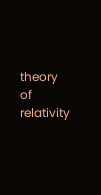theory of relativity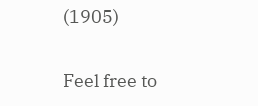(1905)

Feel free to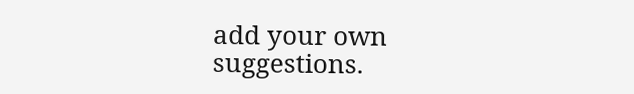add your own suggestions.